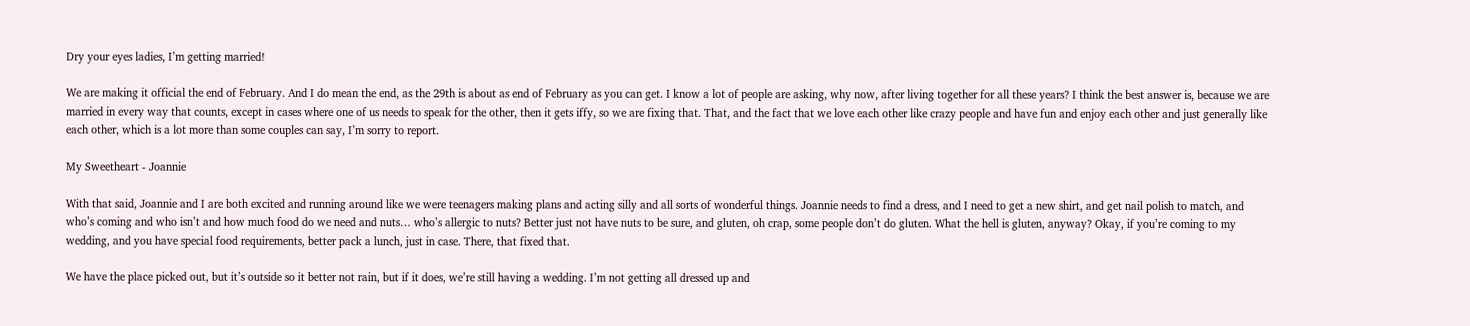Dry your eyes ladies, I’m getting married!

We are making it official the end of February. And I do mean the end, as the 29th is about as end of February as you can get. I know a lot of people are asking, why now, after living together for all these years? I think the best answer is, because we are married in every way that counts, except in cases where one of us needs to speak for the other, then it gets iffy, so we are fixing that. That, and the fact that we love each other like crazy people and have fun and enjoy each other and just generally like each other, which is a lot more than some couples can say, I’m sorry to report.

My Sweetheart - Joannie

With that said, Joannie and I are both excited and running around like we were teenagers making plans and acting silly and all sorts of wonderful things. Joannie needs to find a dress, and I need to get a new shirt, and get nail polish to match, and who’s coming and who isn’t and how much food do we need and nuts… who’s allergic to nuts? Better just not have nuts to be sure, and gluten, oh crap, some people don’t do gluten. What the hell is gluten, anyway? Okay, if you’re coming to my wedding, and you have special food requirements, better pack a lunch, just in case. There, that fixed that.

We have the place picked out, but it’s outside so it better not rain, but if it does, we’re still having a wedding. I’m not getting all dressed up and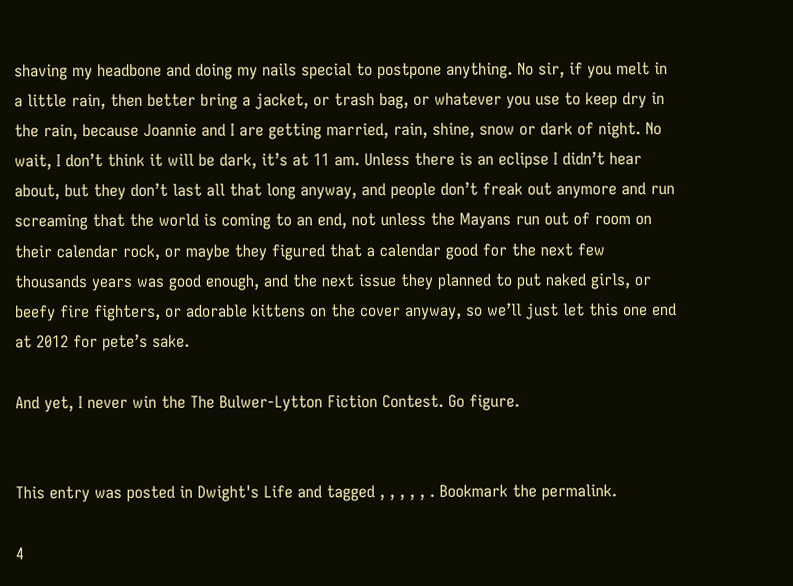shaving my headbone and doing my nails special to postpone anything. No sir, if you melt in a little rain, then better bring a jacket, or trash bag, or whatever you use to keep dry in the rain, because Joannie and I are getting married, rain, shine, snow or dark of night. No wait, I don’t think it will be dark, it’s at 11 am. Unless there is an eclipse I didn’t hear about, but they don’t last all that long anyway, and people don’t freak out anymore and run screaming that the world is coming to an end, not unless the Mayans run out of room on their calendar rock, or maybe they figured that a calendar good for the next few thousands years was good enough, and the next issue they planned to put naked girls, or beefy fire fighters, or adorable kittens on the cover anyway, so we’ll just let this one end at 2012 for pete’s sake.

And yet, I never win the The Bulwer-Lytton Fiction Contest. Go figure.


This entry was posted in Dwight's Life and tagged , , , , , . Bookmark the permalink.

4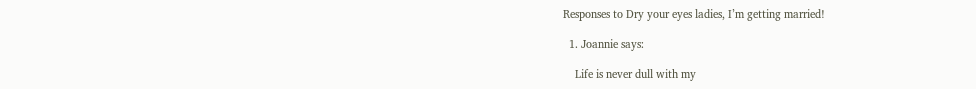Responses to Dry your eyes ladies, I’m getting married!

  1. Joannie says:

    Life is never dull with my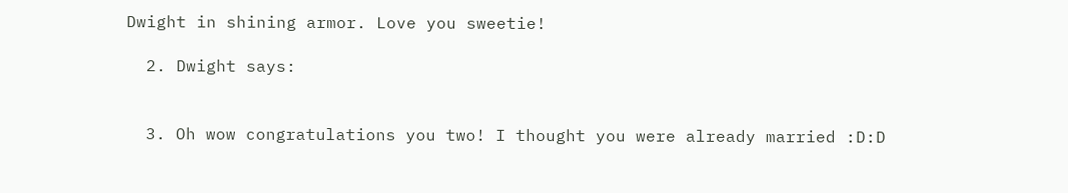Dwight in shining armor. Love you sweetie!

  2. Dwight says:


  3. Oh wow congratulations you two! I thought you were already married :D:D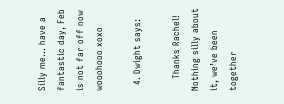Silly me… have a fantastic day, Feb is not far off now wooohooo xoxo

  4. Dwight says:

    Thanks Rachel! Nothing silly about it, we’ve been together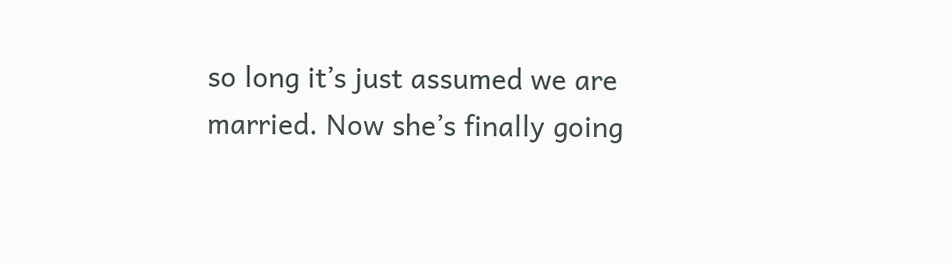so long it’s just assumed we are married. Now she’s finally going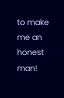to make me an honest man!